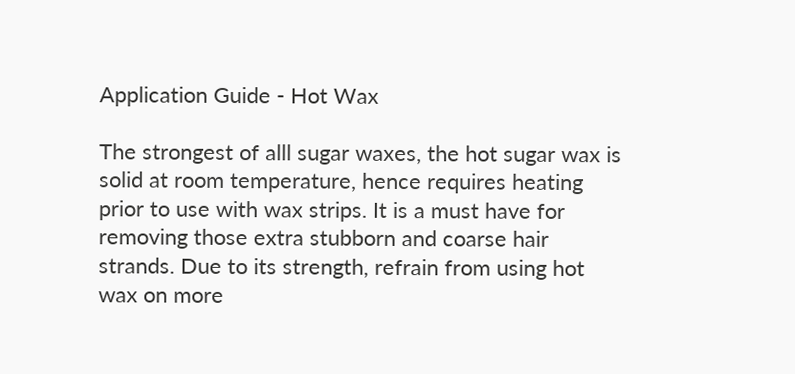Application Guide - Hot Wax

The strongest of alll sugar waxes, the hot sugar wax is solid at room temperature, hence requires heating prior to use with wax strips. It is a must have for removing those extra stubborn and coarse hair strands. Due to its strength, refrain from using hot wax on more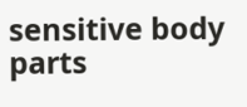sensitive body parts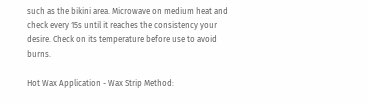such as the bikini area. Microwave on medium heat and check every 15s until it reaches the consistency your desire. Check on its temperature before use to avoid burns.

Hot Wax Application - Wax Strip Method: